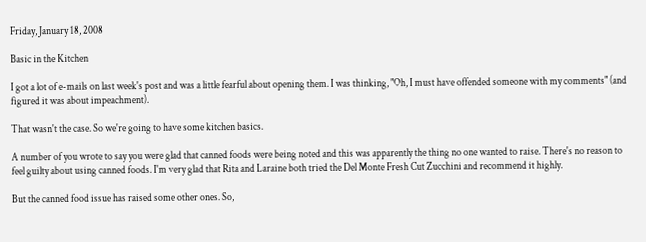Friday, January 18, 2008

Basic in the Kitchen

I got a lot of e-mails on last week's post and was a little fearful about opening them. I was thinking, "Oh, I must have offended someone with my comments" (and figured it was about impeachment).

That wasn't the case. So we're going to have some kitchen basics.

A number of you wrote to say you were glad that canned foods were being noted and this was apparently the thing no one wanted to raise. There's no reason to feel guilty about using canned foods. I'm very glad that Rita and Laraine both tried the Del Monte Fresh Cut Zucchini and recommend it highly.

But the canned food issue has raised some other ones. So,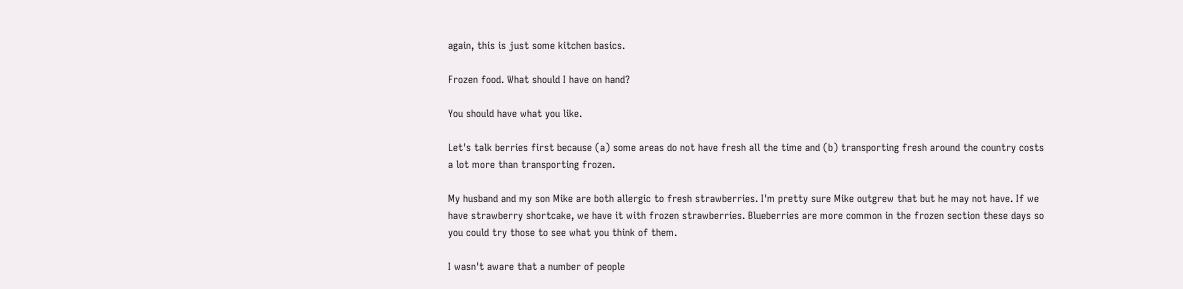again, this is just some kitchen basics.

Frozen food. What should I have on hand?

You should have what you like.

Let's talk berries first because (a) some areas do not have fresh all the time and (b) transporting fresh around the country costs a lot more than transporting frozen.

My husband and my son Mike are both allergic to fresh strawberries. I'm pretty sure Mike outgrew that but he may not have. If we have strawberry shortcake, we have it with frozen strawberries. Blueberries are more common in the frozen section these days so you could try those to see what you think of them.

I wasn't aware that a number of people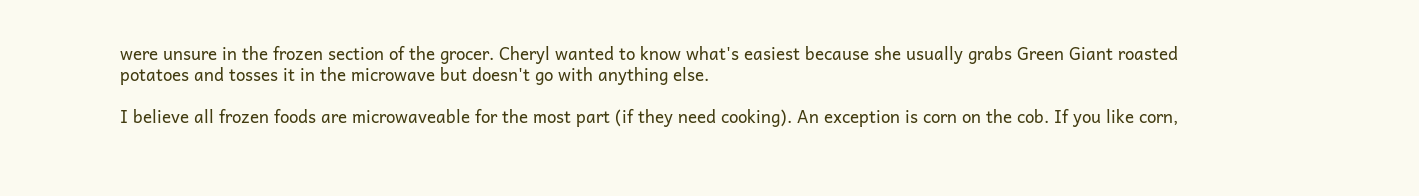were unsure in the frozen section of the grocer. Cheryl wanted to know what's easiest because she usually grabs Green Giant roasted potatoes and tosses it in the microwave but doesn't go with anything else.

I believe all frozen foods are microwaveable for the most part (if they need cooking). An exception is corn on the cob. If you like corn,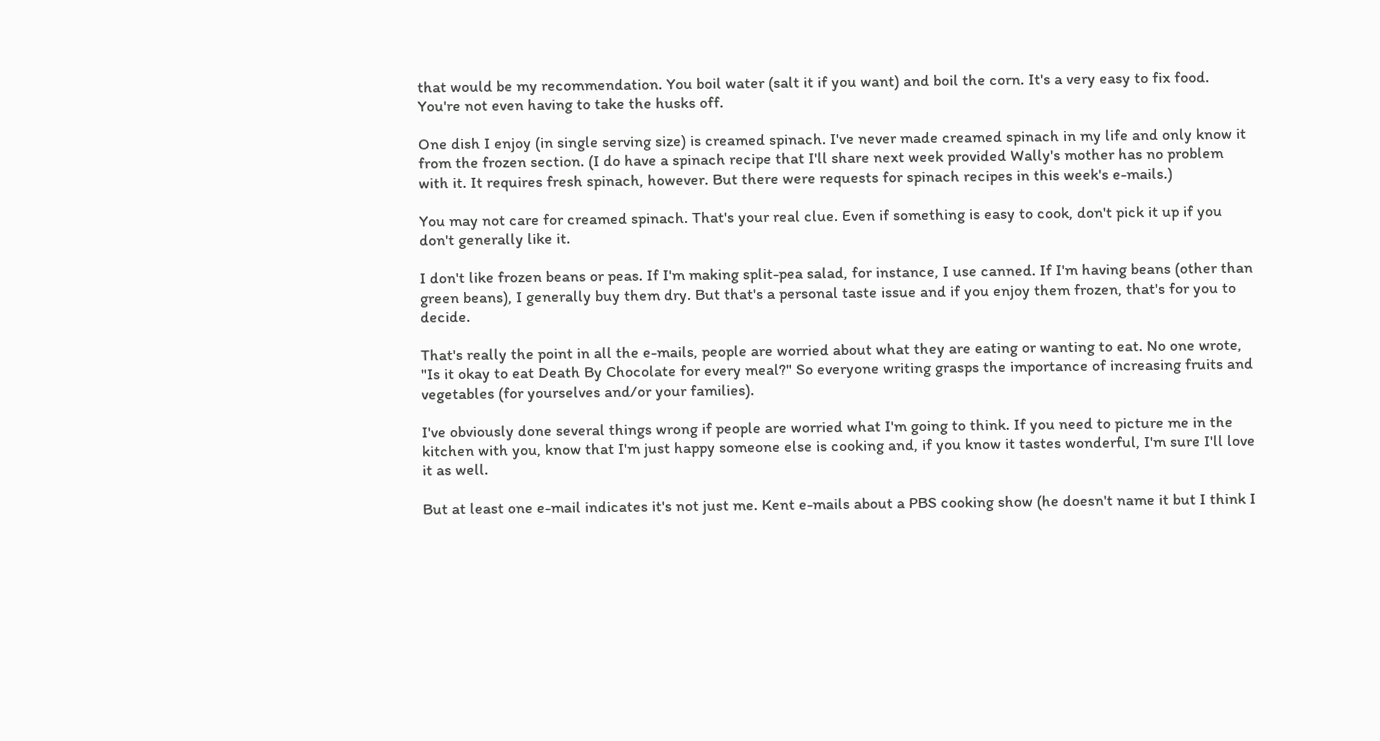that would be my recommendation. You boil water (salt it if you want) and boil the corn. It's a very easy to fix food. You're not even having to take the husks off.

One dish I enjoy (in single serving size) is creamed spinach. I've never made creamed spinach in my life and only know it from the frozen section. (I do have a spinach recipe that I'll share next week provided Wally's mother has no problem with it. It requires fresh spinach, however. But there were requests for spinach recipes in this week's e-mails.)

You may not care for creamed spinach. That's your real clue. Even if something is easy to cook, don't pick it up if you don't generally like it.

I don't like frozen beans or peas. If I'm making split-pea salad, for instance, I use canned. If I'm having beans (other than green beans), I generally buy them dry. But that's a personal taste issue and if you enjoy them frozen, that's for you to decide.

That's really the point in all the e-mails, people are worried about what they are eating or wanting to eat. No one wrote, "Is it okay to eat Death By Chocolate for every meal?" So everyone writing grasps the importance of increasing fruits and vegetables (for yourselves and/or your families).

I've obviously done several things wrong if people are worried what I'm going to think. If you need to picture me in the kitchen with you, know that I'm just happy someone else is cooking and, if you know it tastes wonderful, I'm sure I'll love it as well.

But at least one e-mail indicates it's not just me. Kent e-mails about a PBS cooking show (he doesn't name it but I think I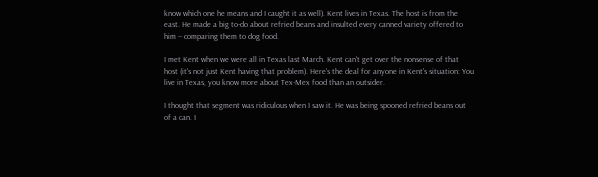know which one he means and I caught it as well). Kent lives in Texas. The host is from the east. He made a big to-do about refried beans and insulted every canned variety offered to him -- comparing them to dog food.

I met Kent when we were all in Texas last March. Kent can't get over the nonsense of that host (it's not just Kent having that problem). Here's the deal for anyone in Kent's situation: You live in Texas, you know more about Tex-Mex food than an outsider.

I thought that segment was ridiculous when I saw it. He was being spooned refried beans out of a can. I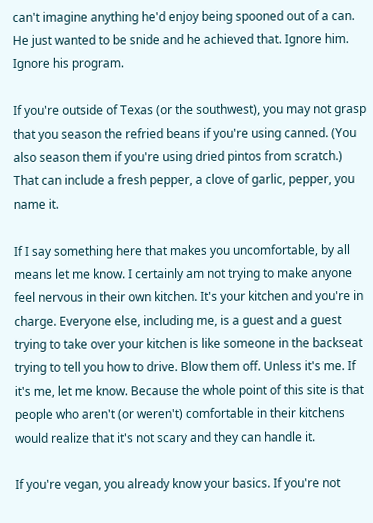can't imagine anything he'd enjoy being spooned out of a can. He just wanted to be snide and he achieved that. Ignore him. Ignore his program.

If you're outside of Texas (or the southwest), you may not grasp that you season the refried beans if you're using canned. (You also season them if you're using dried pintos from scratch.)
That can include a fresh pepper, a clove of garlic, pepper, you name it.

If I say something here that makes you uncomfortable, by all means let me know. I certainly am not trying to make anyone feel nervous in their own kitchen. It's your kitchen and you're in charge. Everyone else, including me, is a guest and a guest trying to take over your kitchen is like someone in the backseat trying to tell you how to drive. Blow them off. Unless it's me. If it's me, let me know. Because the whole point of this site is that people who aren't (or weren't) comfortable in their kitchens would realize that it's not scary and they can handle it.

If you're vegan, you already know your basics. If you're not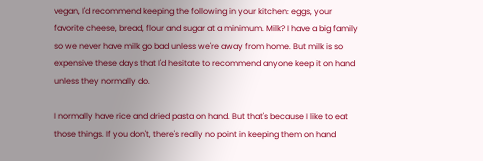vegan, I'd recommend keeping the following in your kitchen: eggs, your favorite cheese, bread, flour and sugar at a minimum. Milk? I have a big family so we never have milk go bad unless we're away from home. But milk is so expensive these days that I'd hesitate to recommend anyone keep it on hand unless they normally do.

I normally have rice and dried pasta on hand. But that's because I like to eat those things. If you don't, there's really no point in keeping them on hand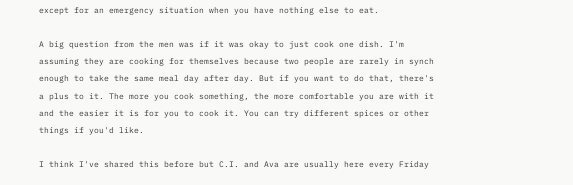except for an emergency situation when you have nothing else to eat.

A big question from the men was if it was okay to just cook one dish. I'm assuming they are cooking for themselves because two people are rarely in synch enough to take the same meal day after day. But if you want to do that, there's a plus to it. The more you cook something, the more comfortable you are with it and the easier it is for you to cook it. You can try different spices or other things if you'd like.

I think I've shared this before but C.I. and Ava are usually here every Friday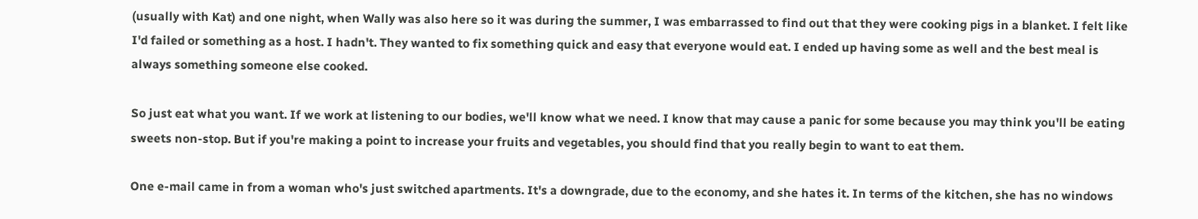(usually with Kat) and one night, when Wally was also here so it was during the summer, I was embarrassed to find out that they were cooking pigs in a blanket. I felt like I'd failed or something as a host. I hadn't. They wanted to fix something quick and easy that everyone would eat. I ended up having some as well and the best meal is always something someone else cooked.

So just eat what you want. If we work at listening to our bodies, we'll know what we need. I know that may cause a panic for some because you may think you'll be eating sweets non-stop. But if you're making a point to increase your fruits and vegetables, you should find that you really begin to want to eat them.

One e-mail came in from a woman who's just switched apartments. It's a downgrade, due to the economy, and she hates it. In terms of the kitchen, she has no windows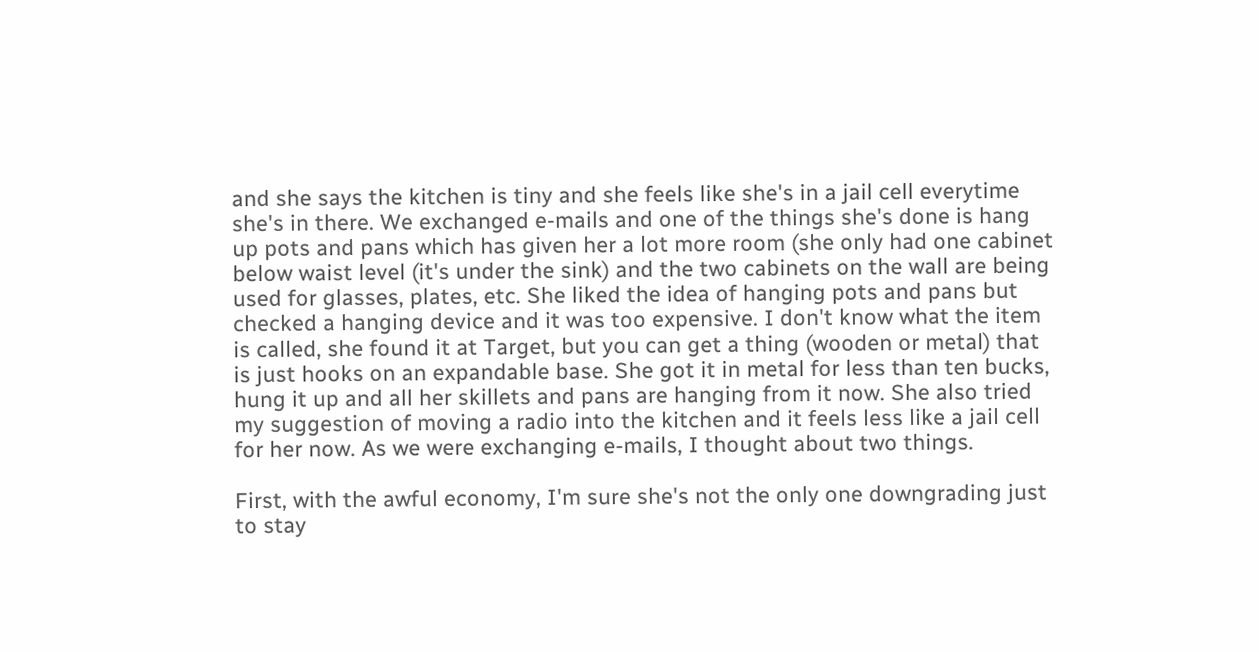and she says the kitchen is tiny and she feels like she's in a jail cell everytime she's in there. We exchanged e-mails and one of the things she's done is hang up pots and pans which has given her a lot more room (she only had one cabinet below waist level (it's under the sink) and the two cabinets on the wall are being used for glasses, plates, etc. She liked the idea of hanging pots and pans but checked a hanging device and it was too expensive. I don't know what the item is called, she found it at Target, but you can get a thing (wooden or metal) that is just hooks on an expandable base. She got it in metal for less than ten bucks, hung it up and all her skillets and pans are hanging from it now. She also tried my suggestion of moving a radio into the kitchen and it feels less like a jail cell for her now. As we were exchanging e-mails, I thought about two things.

First, with the awful economy, I'm sure she's not the only one downgrading just to stay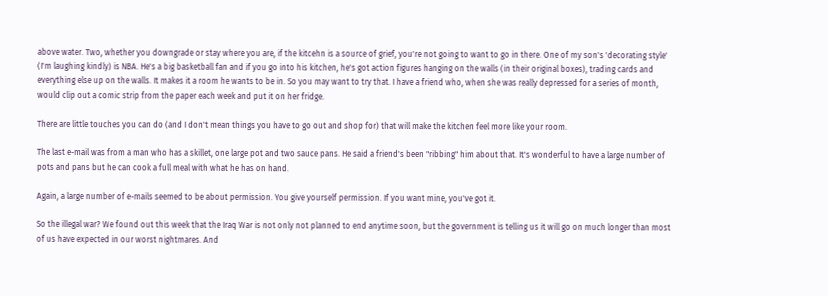above water. Two, whether you downgrade or stay where you are, if the kitcehn is a source of grief, you're not going to want to go in there. One of my son's 'decorating style' (I'm laughing kindly) is NBA. He's a big basketball fan and if you go into his kitchen, he's got action figures hanging on the walls (in their original boxes), trading cards and everything else up on the walls. It makes it a room he wants to be in. So you may want to try that. I have a friend who, when she was really depressed for a series of month, would clip out a comic strip from the paper each week and put it on her fridge.

There are little touches you can do (and I don't mean things you have to go out and shop for) that will make the kitchen feel more like your room.

The last e-mail was from a man who has a skillet, one large pot and two sauce pans. He said a friend's been "ribbing" him about that. It's wonderful to have a large number of pots and pans but he can cook a full meal with what he has on hand.

Again, a large number of e-mails seemed to be about permission. You give yourself permission. If you want mine, you've got it.

So the illegal war? We found out this week that the Iraq War is not only not planned to end anytime soon, but the government is telling us it will go on much longer than most of us have expected in our worst nightmares. And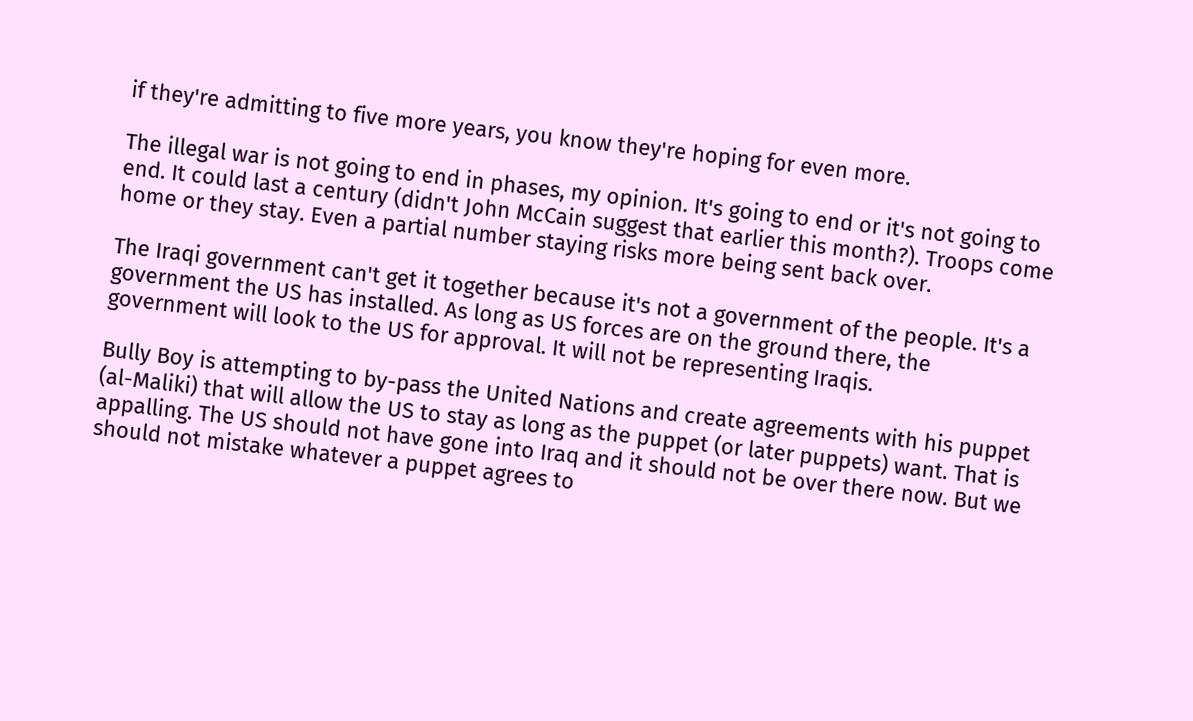if they're admitting to five more years, you know they're hoping for even more.

The illegal war is not going to end in phases, my opinion. It's going to end or it's not going to end. It could last a century (didn't John McCain suggest that earlier this month?). Troops come home or they stay. Even a partial number staying risks more being sent back over.

The Iraqi government can't get it together because it's not a government of the people. It's a government the US has installed. As long as US forces are on the ground there, the government will look to the US for approval. It will not be representing Iraqis.

Bully Boy is attempting to by-pass the United Nations and create agreements with his puppet (al-Maliki) that will allow the US to stay as long as the puppet (or later puppets) want. That is appalling. The US should not have gone into Iraq and it should not be over there now. But we should not mistake whatever a puppet agrees to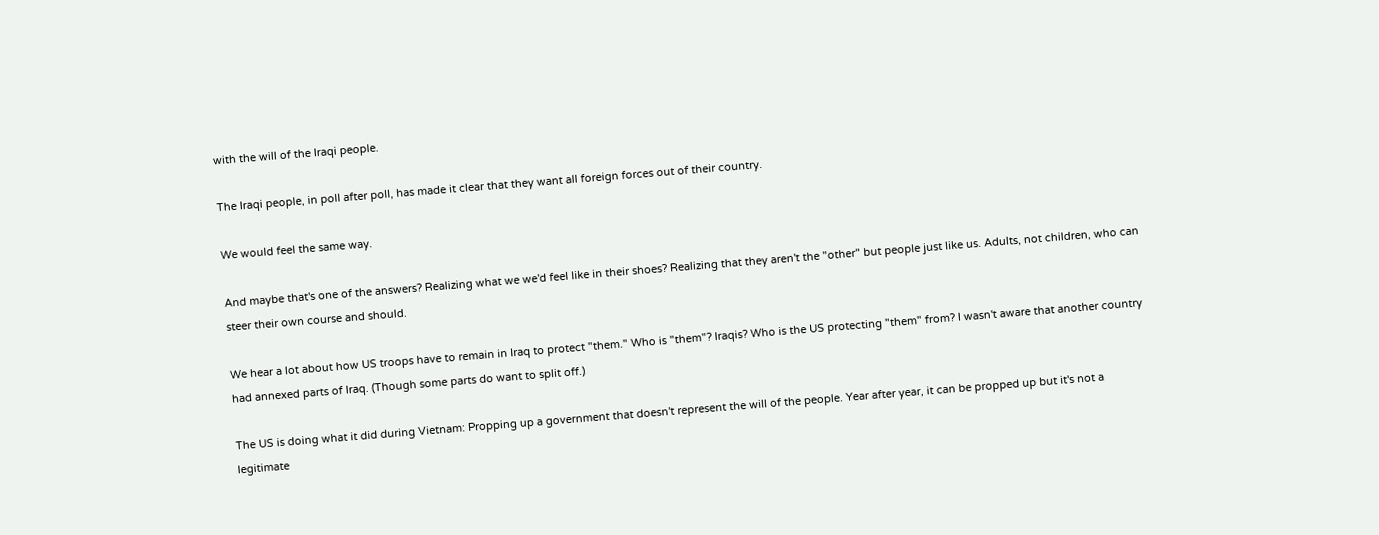with the will of the Iraqi people.

The Iraqi people, in poll after poll, has made it clear that they want all foreign forces out of their country.

We would feel the same way.

And maybe that's one of the answers? Realizing what we we'd feel like in their shoes? Realizing that they aren't the "other" but people just like us. Adults, not children, who can steer their own course and should.

We hear a lot about how US troops have to remain in Iraq to protect "them." Who is "them"? Iraqis? Who is the US protecting "them" from? I wasn't aware that another country had annexed parts of Iraq. (Though some parts do want to split off.)

The US is doing what it did during Vietnam: Propping up a government that doesn't represent the will of the people. Year after year, it can be propped up but it's not a legitimate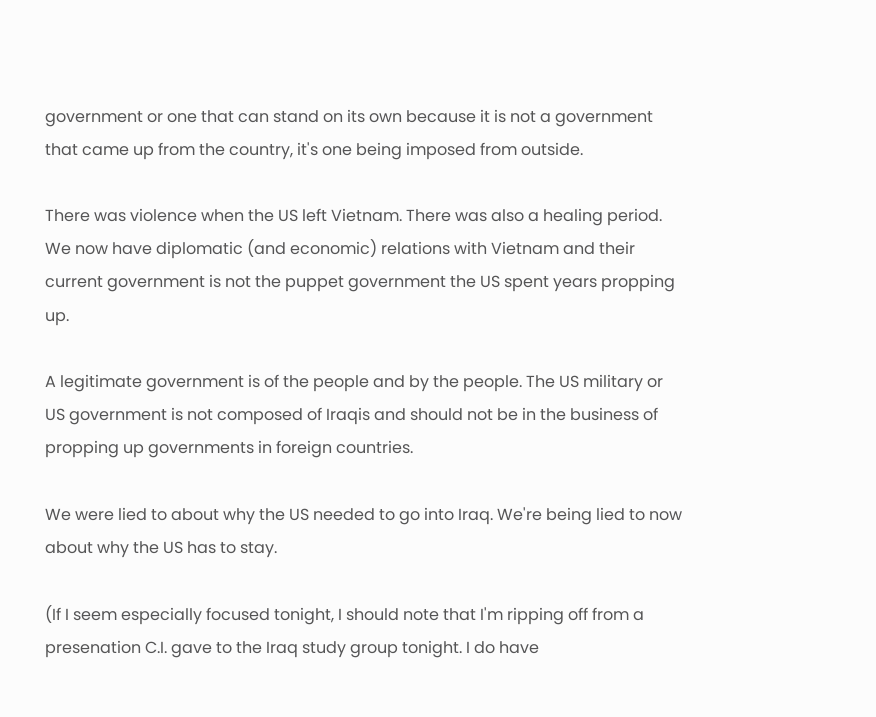government or one that can stand on its own because it is not a government that came up from the country, it's one being imposed from outside.

There was violence when the US left Vietnam. There was also a healing period. We now have diplomatic (and economic) relations with Vietnam and their current government is not the puppet government the US spent years propping up.

A legitimate government is of the people and by the people. The US military or US government is not composed of Iraqis and should not be in the business of propping up governments in foreign countries.

We were lied to about why the US needed to go into Iraq. We're being lied to now about why the US has to stay.

(If I seem especially focused tonight, I should note that I'm ripping off from a presenation C.I. gave to the Iraq study group tonight. I do have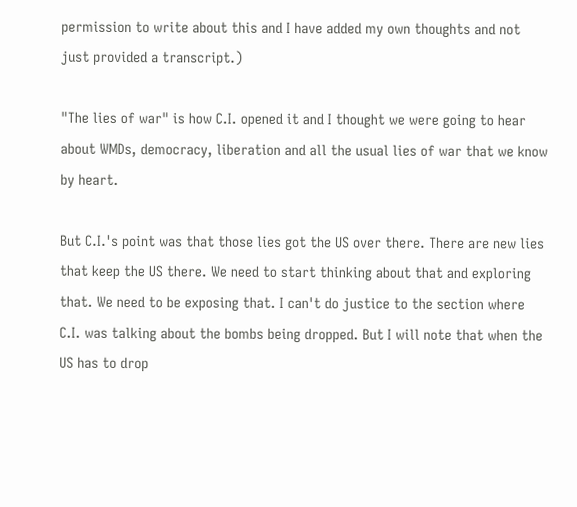permission to write about this and I have added my own thoughts and not just provided a transcript.)

"The lies of war" is how C.I. opened it and I thought we were going to hear about WMDs, democracy, liberation and all the usual lies of war that we know by heart.

But C.I.'s point was that those lies got the US over there. There are new lies that keep the US there. We need to start thinking about that and exploring that. We need to be exposing that. I can't do justice to the section where C.I. was talking about the bombs being dropped. But I will note that when the US has to drop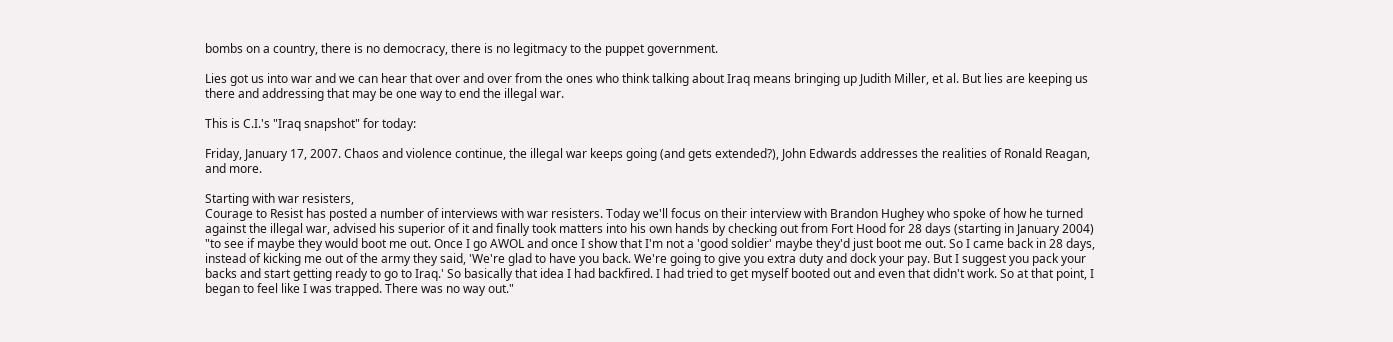bombs on a country, there is no democracy, there is no legitmacy to the puppet government.

Lies got us into war and we can hear that over and over from the ones who think talking about Iraq means bringing up Judith Miller, et al. But lies are keeping us there and addressing that may be one way to end the illegal war.

This is C.I.'s "Iraq snapshot" for today:

Friday, January 17, 2007. Chaos and violence continue, the illegal war keeps going (and gets extended?), John Edwards addresses the realities of Ronald Reagan, and more.

Starting with war resisters,
Courage to Resist has posted a number of interviews with war resisters. Today we'll focus on their interview with Brandon Hughey who spoke of how he turned against the illegal war, advised his superior of it and finally took matters into his own hands by checking out from Fort Hood for 28 days (starting in January 2004) "to see if maybe they would boot me out. Once I go AWOL and once I show that I'm not a 'good soldier' maybe they'd just boot me out. So I came back in 28 days, instead of kicking me out of the army they said, 'We're glad to have you back. We're going to give you extra duty and dock your pay. But I suggest you pack your backs and start getting ready to go to Iraq.' So basically that idea I had backfired. I had tried to get myself booted out and even that didn't work. So at that point, I began to feel like I was trapped. There was no way out."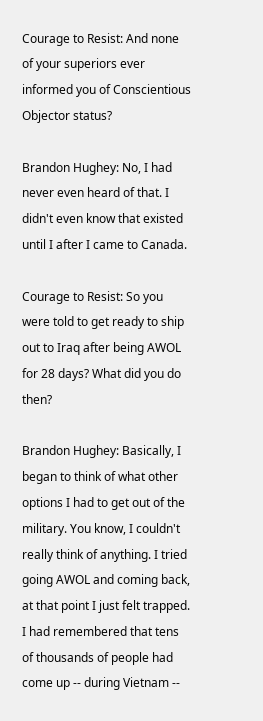Courage to Resist: And none of your superiors ever informed you of Conscientious Objector status?

Brandon Hughey: No, I had never even heard of that. I didn't even know that existed until I after I came to Canada.

Courage to Resist: So you were told to get ready to ship out to Iraq after being AWOL for 28 days? What did you do then?

Brandon Hughey: Basically, I began to think of what other options I had to get out of the military. You know, I couldn't really think of anything. I tried going AWOL and coming back, at that point I just felt trapped. I had remembered that tens of thousands of people had come up -- during Vietnam --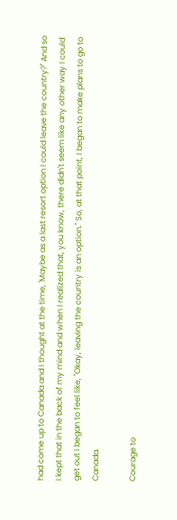had come up to Canada and I thought at the time, 'Maybe as a last resort option I could leave the country?" And so I kept that in the back of my mind and when I realized that, you know, there didn't seem like any other way I could get out I began to feel like, "Okay, leaving the country is an option." So, at that point, I began to make plans to go to Canada.

Courage to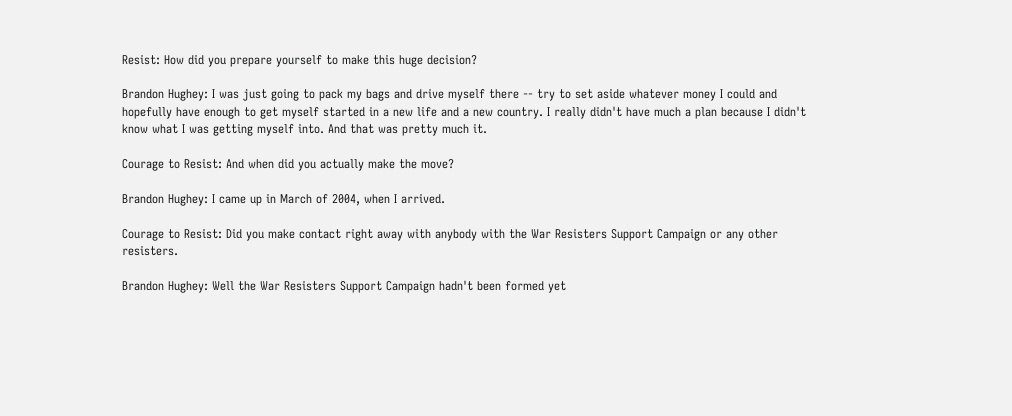Resist: How did you prepare yourself to make this huge decision?

Brandon Hughey: I was just going to pack my bags and drive myself there -- try to set aside whatever money I could and hopefully have enough to get myself started in a new life and a new country. I really didn't have much a plan because I didn't know what I was getting myself into. And that was pretty much it.

Courage to Resist: And when did you actually make the move?

Brandon Hughey: I came up in March of 2004, when I arrived.

Courage to Resist: Did you make contact right away with anybody with the War Resisters Support Campaign or any other resisters.

Brandon Hughey: Well the War Resisters Support Campaign hadn't been formed yet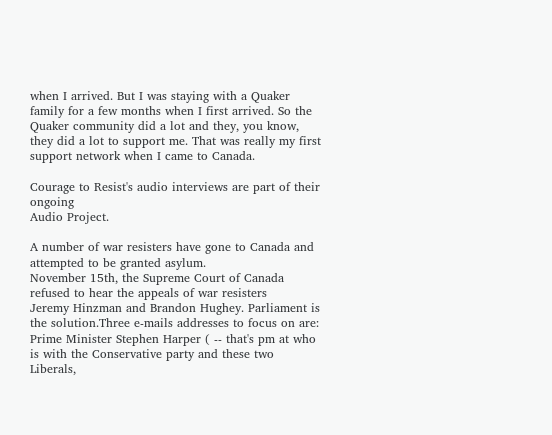when I arrived. But I was staying with a Quaker family for a few months when I first arrived. So the Quaker community did a lot and they, you know, they did a lot to support me. That was really my first support network when I came to Canada.

Courage to Resist's audio interviews are part of their ongoing
Audio Project.

A number of war resisters have gone to Canada and attempted to be granted asylum.
November 15th, the Supreme Court of Canada refused to hear the appeals of war resisters
Jeremy Hinzman and Brandon Hughey. Parliament is the solution.Three e-mails addresses to focus on are: Prime Minister Stephen Harper ( -- that's pm at who is with the Conservative party and these two Liberals,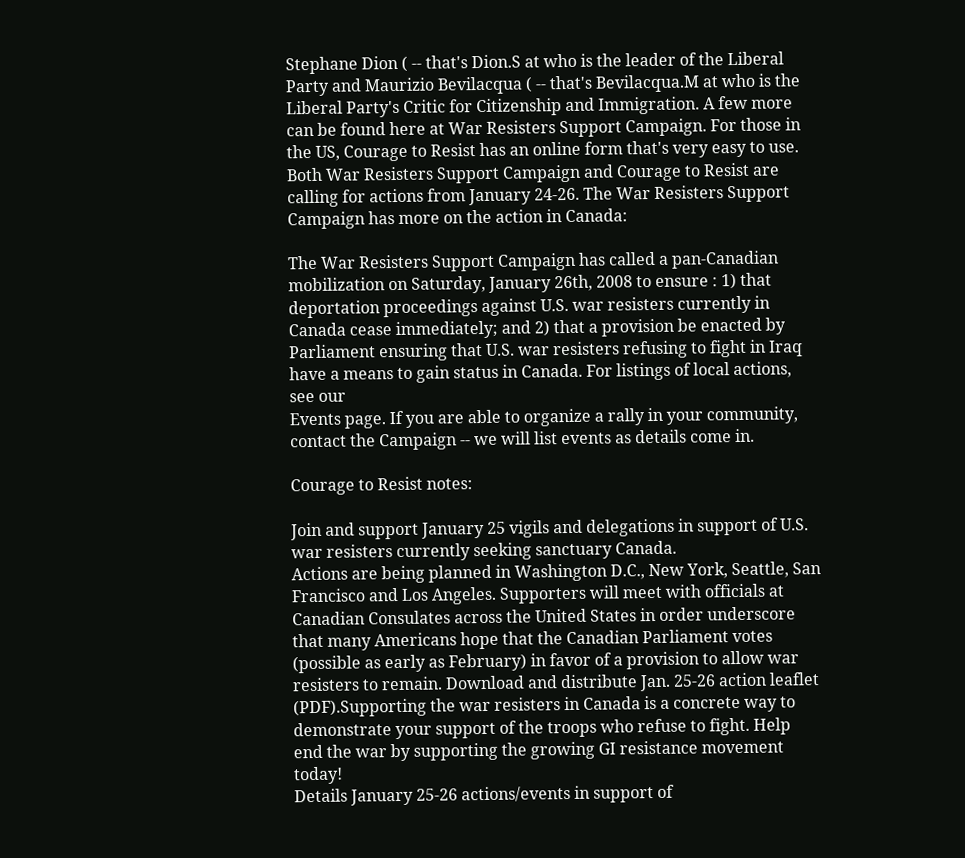Stephane Dion ( -- that's Dion.S at who is the leader of the Liberal Party and Maurizio Bevilacqua ( -- that's Bevilacqua.M at who is the Liberal Party's Critic for Citizenship and Immigration. A few more can be found here at War Resisters Support Campaign. For those in the US, Courage to Resist has an online form that's very easy to use. Both War Resisters Support Campaign and Courage to Resist are calling for actions from January 24-26. The War Resisters Support Campaign has more on the action in Canada:

The War Resisters Support Campaign has called a pan-Canadian mobilization on Saturday, January 26th, 2008 to ensure : 1) that deportation proceedings against U.S. war resisters currently in Canada cease immediately; and 2) that a provision be enacted by Parliament ensuring that U.S. war resisters refusing to fight in Iraq have a means to gain status in Canada. For listings of local actions, see our
Events page. If you are able to organize a rally in your community, contact the Campaign -- we will list events as details come in.

Courage to Resist notes:

Join and support January 25 vigils and delegations in support of U.S. war resisters currently seeking sanctuary Canada.
Actions are being planned in Washington D.C., New York, Seattle, San Francisco and Los Angeles. Supporters will meet with officials at Canadian Consulates across the United States in order underscore that many Americans hope that the Canadian Parliament votes (possible as early as February) in favor of a provision to allow war resisters to remain. Download and distribute Jan. 25-26 action leaflet (PDF).Supporting the war resisters in Canada is a concrete way to demonstrate your support of the troops who refuse to fight. Help end the war by supporting the growing GI resistance movement today!
Details January 25-26 actions/events in support of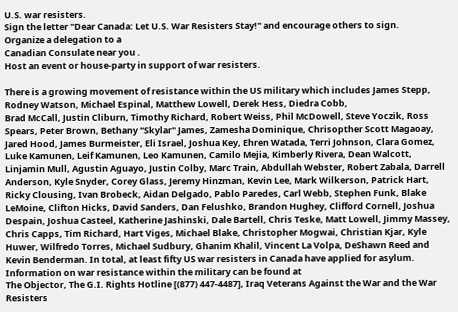U.S. war resisters.
Sign the letter "Dear Canada: Let U.S. War Resisters Stay!" and encourage others to sign.
Organize a delegation to a
Canadian Consulate near you .
Host an event or house-party in support of war resisters.

There is a growing movement of resistance within the US military which includes James Stepp, Rodney Watson, Michael Espinal, Matthew Lowell, Derek Hess, Diedra Cobb,
Brad McCall, Justin Cliburn, Timothy Richard, Robert Weiss, Phil McDowell, Steve Yoczik, Ross Spears, Peter Brown, Bethany "Skylar" James, Zamesha Dominique, Chrisopther Scott Magaoay, Jared Hood, James Burmeister, Eli Israel, Joshua Key, Ehren Watada, Terri Johnson, Clara Gomez, Luke Kamunen, Leif Kamunen, Leo Kamunen, Camilo Mejia, Kimberly Rivera, Dean Walcott, Linjamin Mull, Agustin Aguayo, Justin Colby, Marc Train, Abdullah Webster, Robert Zabala, Darrell Anderson, Kyle Snyder, Corey Glass, Jeremy Hinzman, Kevin Lee, Mark Wilkerson, Patrick Hart, Ricky Clousing, Ivan Brobeck, Aidan Delgado, Pablo Paredes, Carl Webb, Stephen Funk, Blake LeMoine, Clifton Hicks, David Sanders, Dan Felushko, Brandon Hughey, Clifford Cornell, Joshua Despain, Joshua Casteel, Katherine Jashinski, Dale Bartell, Chris Teske, Matt Lowell, Jimmy Massey, Chris Capps, Tim Richard, Hart Viges, Michael Blake, Christopher Mogwai, Christian Kjar, Kyle Huwer, Wilfredo Torres, Michael Sudbury, Ghanim Khalil, Vincent La Volpa, DeShawn Reed and Kevin Benderman. In total, at least fifty US war resisters in Canada have applied for asylum.
Information on war resistance within the military can be found at
The Objector, The G.I. Rights Hotline [(877) 447-4487], Iraq Veterans Against the War and the War Resisters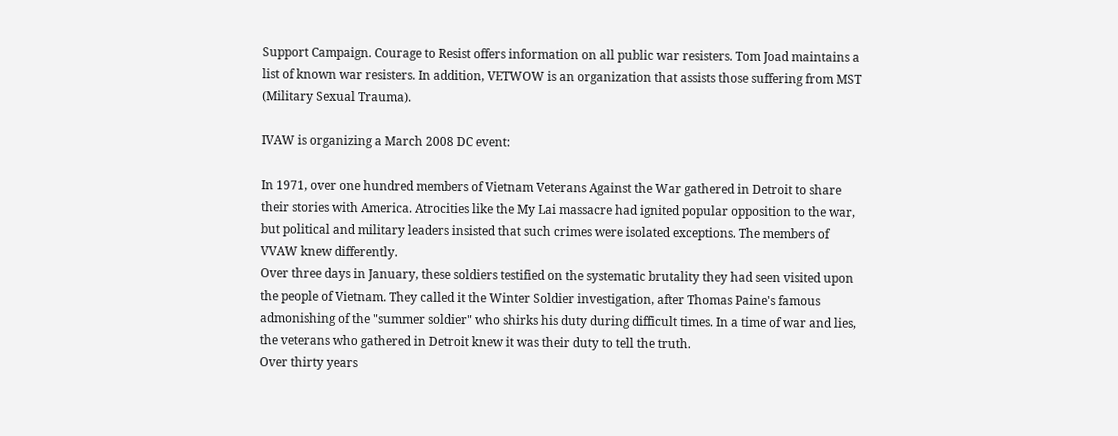Support Campaign. Courage to Resist offers information on all public war resisters. Tom Joad maintains a list of known war resisters. In addition, VETWOW is an organization that assists those suffering from MST (Military Sexual Trauma).

IVAW is organizing a March 2008 DC event:

In 1971, over one hundred members of Vietnam Veterans Against the War gathered in Detroit to share their stories with America. Atrocities like the My Lai massacre had ignited popular opposition to the war, but political and military leaders insisted that such crimes were isolated exceptions. The members of VVAW knew differently.
Over three days in January, these soldiers testified on the systematic brutality they had seen visited upon the people of Vietnam. They called it the Winter Soldier investigation, after Thomas Paine's famous admonishing of the "summer soldier" who shirks his duty during difficult times. In a time of war and lies, the veterans who gathered in Detroit knew it was their duty to tell the truth.
Over thirty years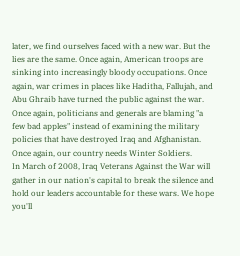later, we find ourselves faced with a new war. But the lies are the same. Once again, American troops are sinking into increasingly bloody occupations. Once again, war crimes in places like Haditha, Fallujah, and Abu Ghraib have turned the public against the war. Once again, politicians and generals are blaming "a few bad apples" instead of examining the military policies that have destroyed Iraq and Afghanistan.
Once again, our country needs Winter Soldiers.
In March of 2008, Iraq Veterans Against the War will gather in our nation's capital to break the silence and hold our leaders accountable for these wars. We hope you'll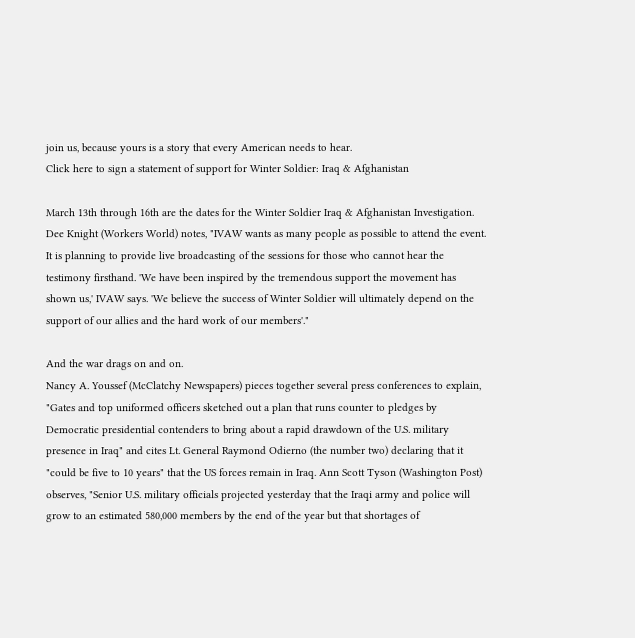join us, because yours is a story that every American needs to hear.
Click here to sign a statement of support for Winter Soldier: Iraq & Afghanistan

March 13th through 16th are the dates for the Winter Soldier Iraq & Afghanistan Investigation.
Dee Knight (Workers World) notes, "IVAW wants as many people as possible to attend the event. It is planning to provide live broadcasting of the sessions for those who cannot hear the testimony firsthand. 'We have been inspired by the tremendous support the movement has shown us,' IVAW says. 'We believe the success of Winter Soldier will ultimately depend on the support of our allies and the hard work of our members'."

And the war drags on and on.
Nancy A. Youssef (McClatchy Newspapers) pieces together several press conferences to explain, "Gates and top uniformed officers sketched out a plan that runs counter to pledges by Democratic presidential contenders to bring about a rapid drawdown of the U.S. military presence in Iraq" and cites Lt. General Raymond Odierno (the number two) declaring that it "could be five to 10 years" that the US forces remain in Iraq. Ann Scott Tyson (Washington Post) observes, "Senior U.S. military officials projected yesterday that the Iraqi army and police will grow to an estimated 580,000 members by the end of the year but that shortages of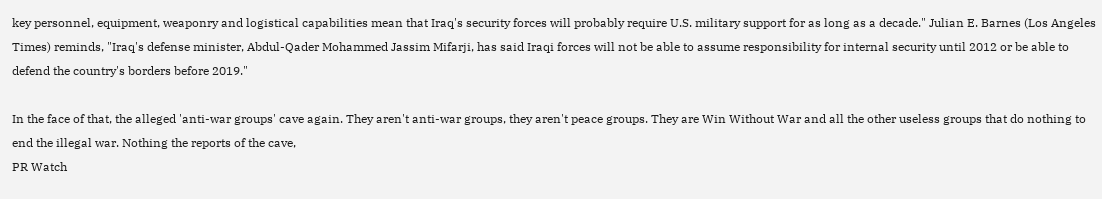key personnel, equipment, weaponry and logistical capabilities mean that Iraq's security forces will probably require U.S. military support for as long as a decade." Julian E. Barnes (Los Angeles Times) reminds, "Iraq's defense minister, Abdul-Qader Mohammed Jassim Mifarji, has said Iraqi forces will not be able to assume responsibility for internal security until 2012 or be able to defend the country's borders before 2019."

In the face of that, the alleged 'anti-war groups' cave again. They aren't anti-war groups, they aren't peace groups. They are Win Without War and all the other useless groups that do nothing to end the illegal war. Nothing the reports of the cave,
PR Watch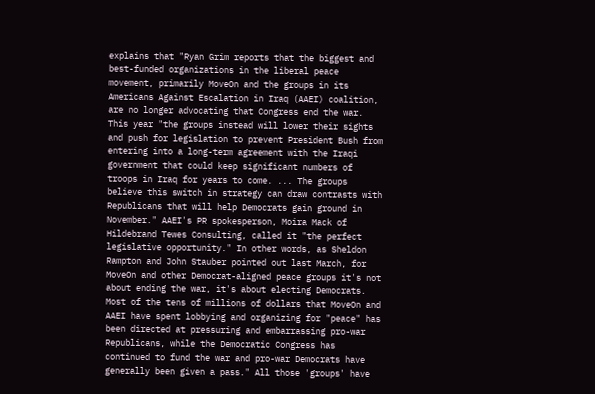explains that "Ryan Grim reports that the biggest and best-funded organizations in the liberal peace movement, primarily MoveOn and the groups in its Americans Against Escalation in Iraq (AAEI) coalition, are no longer advocating that Congress end the war. This year "the groups instead will lower their sights and push for legislation to prevent President Bush from entering into a long-term agreement with the Iraqi government that could keep significant numbers of troops in Iraq for years to come. ... The groups believe this switch in strategy can draw contrasts with Republicans that will help Democrats gain ground in November." AAEI's PR spokesperson, Moira Mack of Hildebrand Tewes Consulting, called it "the perfect legislative opportunity." In other words, as Sheldon Rampton and John Stauber pointed out last March, for MoveOn and other Democrat-aligned peace groups it's not about ending the war, it's about electing Democrats. Most of the tens of millions of dollars that MoveOn and AAEI have spent lobbying and organizing for "peace" has been directed at pressuring and embarrassing pro-war Republicans, while the Democratic Congress has continued to fund the war and pro-war Democrats have generally been given a pass." All those 'groups' have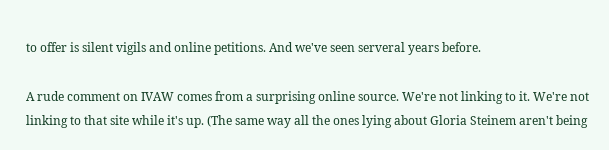to offer is silent vigils and online petitions. And we've seen serveral years before.

A rude comment on IVAW comes from a surprising online source. We're not linking to it. We're not linking to that site while it's up. (The same way all the ones lying about Gloria Steinem aren't being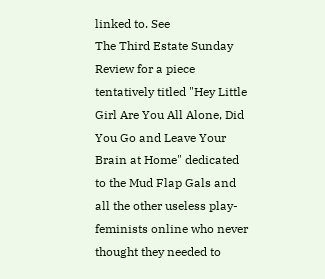linked to. See
The Third Estate Sunday Review for a piece tentatively titled "Hey Little Girl Are You All Alone, Did You Go and Leave Your Brain at Home" dedicated to the Mud Flap Gals and all the other useless play-feminists online who never thought they needed to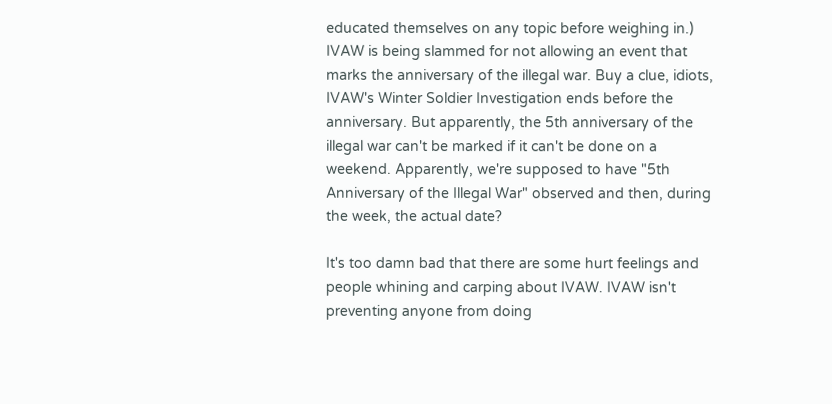educated themselves on any topic before weighing in.) IVAW is being slammed for not allowing an event that marks the anniversary of the illegal war. Buy a clue, idiots, IVAW's Winter Soldier Investigation ends before the anniversary. But apparently, the 5th anniversary of the illegal war can't be marked if it can't be done on a weekend. Apparently, we're supposed to have "5th Anniversary of the Illegal War" observed and then, during the week, the actual date?

It's too damn bad that there are some hurt feelings and people whining and carping about IVAW. IVAW isn't preventing anyone from doing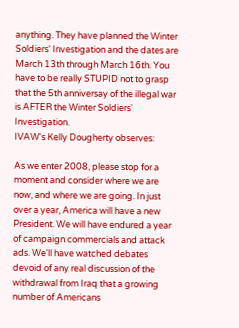anything. They have planned the Winter Soldiers' Investigation and the dates are March 13th through March 16th. You have to be really STUPID not to grasp that the 5th anniversay of the illegal war is AFTER the Winter Soldiers' Investigation.
IVAW's Kelly Dougherty observes:

As we enter 2008, please stop for a moment and consider where we are now, and where we are going. In just over a year, America will have a new President. We will have endured a year of campaign commercials and attack ads. We'll have watched debates devoid of any real discussion of the withdrawal from Iraq that a growing number of Americans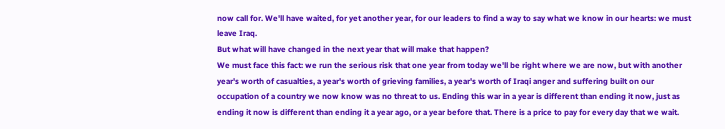now call for. We'll have waited, for yet another year, for our leaders to find a way to say what we know in our hearts: we must leave Iraq.
But what will have changed in the next year that will make that happen?
We must face this fact: we run the serious risk that one year from today we'll be right where we are now, but with another year's worth of casualties, a year's worth of grieving families, a year's worth of Iraqi anger and suffering built on our occupation of a country we now know was no threat to us. Ending this war in a year is different than ending it now, just as ending it now is different than ending it a year ago, or a year before that. There is a price to pay for every day that we wait.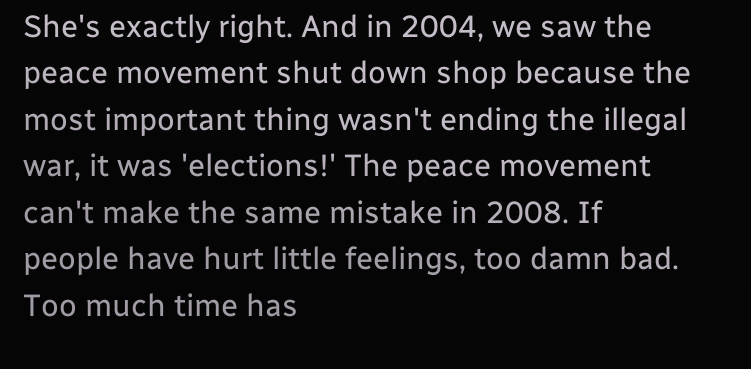She's exactly right. And in 2004, we saw the peace movement shut down shop because the most important thing wasn't ending the illegal war, it was 'elections!' The peace movement can't make the same mistake in 2008. If people have hurt little feelings, too damn bad. Too much time has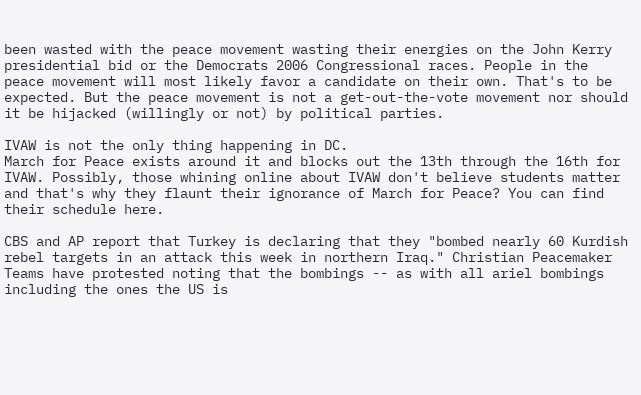been wasted with the peace movement wasting their energies on the John Kerry presidential bid or the Democrats 2006 Congressional races. People in the peace movement will most likely favor a candidate on their own. That's to be expected. But the peace movement is not a get-out-the-vote movement nor should it be hijacked (willingly or not) by political parties.

IVAW is not the only thing happening in DC.
March for Peace exists around it and blocks out the 13th through the 16th for IVAW. Possibly, those whining online about IVAW don't believe students matter and that's why they flaunt their ignorance of March for Peace? You can find their schedule here.

CBS and AP report that Turkey is declaring that they "bombed nearly 60 Kurdish rebel targets in an attack this week in northern Iraq." Christian Peacemaker Teams have protested noting that the bombings -- as with all ariel bombings including the ones the US is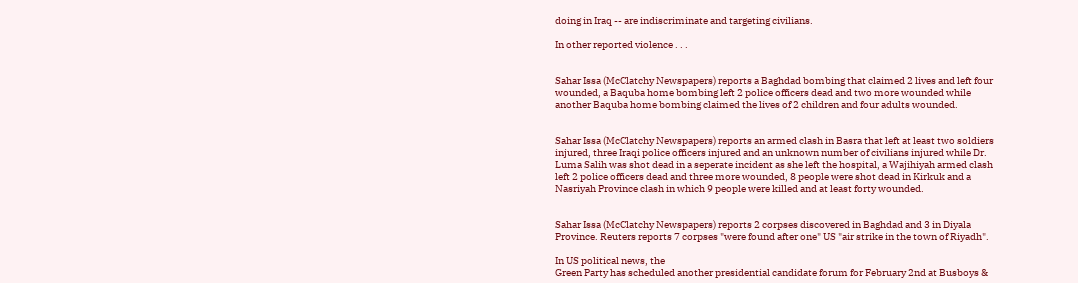doing in Iraq -- are indiscriminate and targeting civilians.

In other reported violence . . .


Sahar Issa (McClatchy Newspapers) reports a Baghdad bombing that claimed 2 lives and left four wounded, a Baquba home bombing left 2 police officers dead and two more wounded while another Baquba home bombing claimed the lives of 2 children and four adults wounded.


Sahar Issa (McClatchy Newspapers) reports an armed clash in Basra that left at least two soldiers injured, three Iraqi police officers injured and an unknown number of civilians injured while Dr. Luma Salih was shot dead in a seperate incident as she left the hospital, a Wajihiyah armed clash left 2 police officers dead and three more wounded, 8 people were shot dead in Kirkuk and a Nasriyah Province clash in which 9 people were killed and at least forty wounded.


Sahar Issa (McClatchy Newspapers) reports 2 corpses discovered in Baghdad and 3 in Diyala Province. Reuters reports 7 corpses "were found after one" US "air strike in the town of Riyadh".

In US political news, the
Green Party has scheduled another presidential candidate forum for February 2nd at Busboys &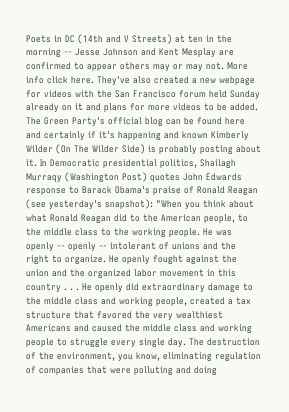Poets in DC (14th and V Streets) at ten in the morning -- Jesse Johnson and Kent Mesplay are confirmed to appear others may or may not. More info click here. They've also created a new webpage for videos with the San Francisco forum held Sunday already on it and plans for more videos to be added. The Green Party's official blog can be found here and certainly if it's happening and known Kimberly Wilder (On The Wilder Side) is probably posting about it. In Democratic presidential politics, Shailagh Murraqy (Washington Post) quotes John Edwards response to Barack Obama's praise of Ronald Reagan (see yesterday's snapshot): "When you think about what Ronald Reagan did to the American people, to the middle class to the working people. He was openly -- openly -- intolerant of unions and the right to organize. He openly fought against the union and the organized labor movement in this country . . . He openly did extraordinary damage to the middle class and working people, created a tax structure that favored the very wealthiest Americans and caused the middle class and working people to struggle every single day. The destruction of the environment, you know, eliminating regulation of companies that were polluting and doing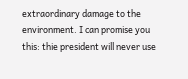extraordinary damage to the environment. I can promise you this: thie president will never use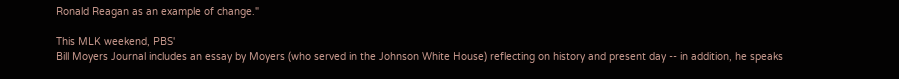Ronald Reagan as an example of change."

This MLK weekend, PBS'
Bill Moyers Journal includes an essay by Moyers (who served in the Johnson White House) reflecting on history and present day -- in addition, he speaks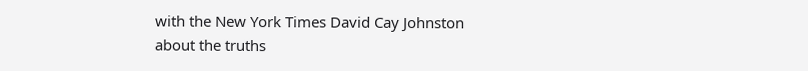with the New York Times David Cay Johnston about the truths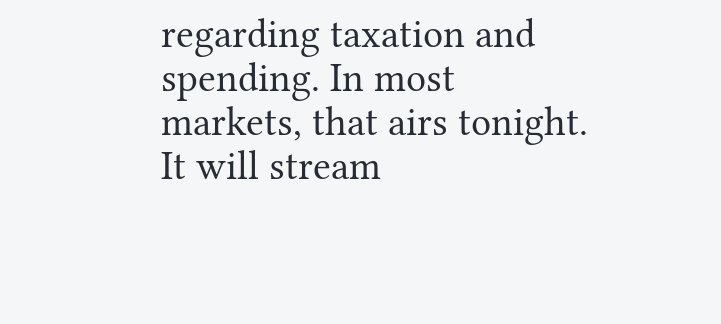regarding taxation and spending. In most markets, that airs tonight. It will stream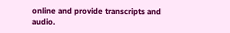online and provide transcripts and audio.